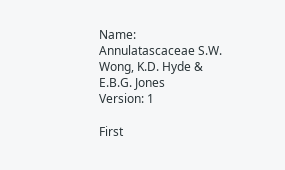Name: Annulatascaceae S.W. Wong, K.D. Hyde & E.B.G. Jones
Version: 1

First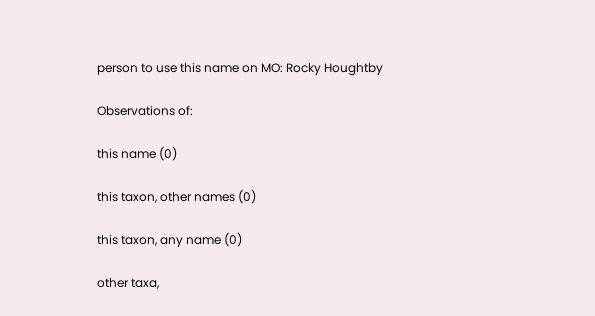person to use this name on MO: Rocky Houghtby

Observations of:

this name (0)

this taxon, other names (0)

this taxon, any name (0)

other taxa,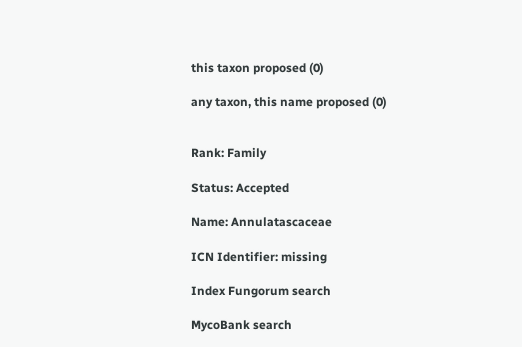this taxon proposed (0)

any taxon, this name proposed (0)


Rank: Family

Status: Accepted

Name: Annulatascaceae

ICN Identifier: missing

Index Fungorum search

MycoBank search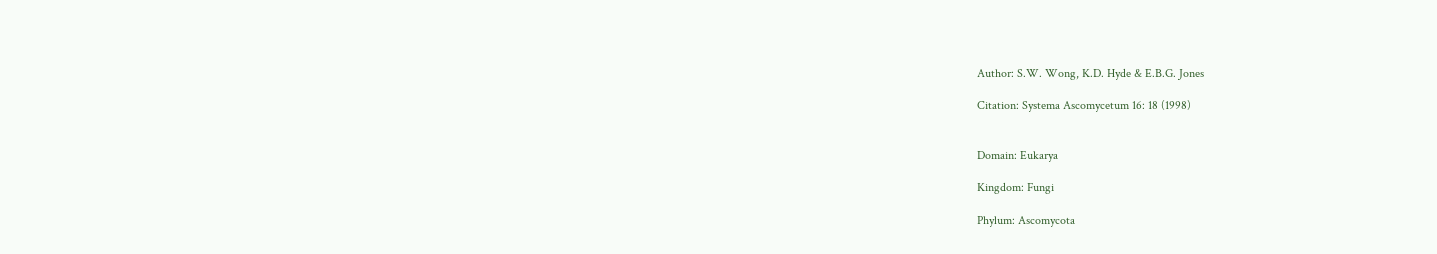Author: S.W. Wong, K.D. Hyde & E.B.G. Jones

Citation: Systema Ascomycetum 16: 18 (1998)


Domain: Eukarya

Kingdom: Fungi

Phylum: Ascomycota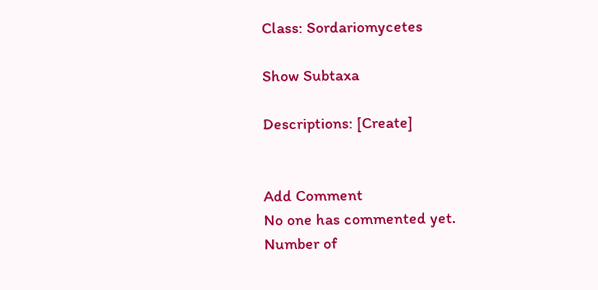Class: Sordariomycetes

Show Subtaxa

Descriptions: [Create]


Add Comment
No one has commented yet.
Number of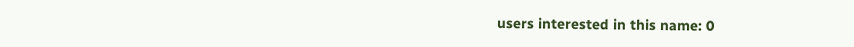users interested in this name: 0